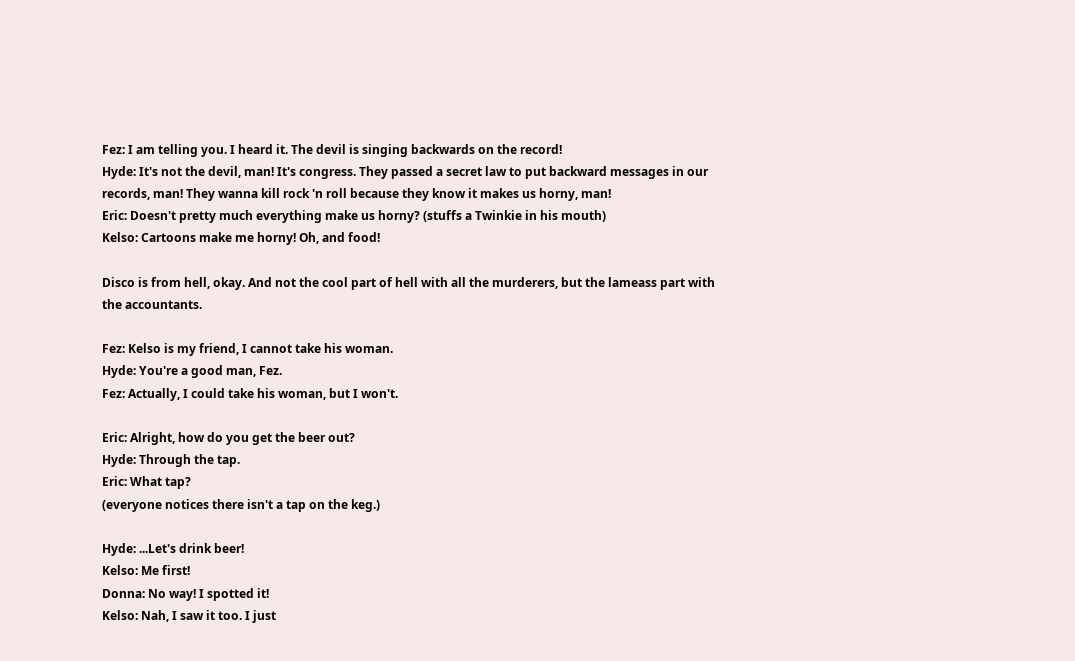Fez: I am telling you. I heard it. The devil is singing backwards on the record!
Hyde: It's not the devil, man! It's congress. They passed a secret law to put backward messages in our records, man! They wanna kill rock 'n roll because they know it makes us horny, man!
Eric: Doesn't pretty much everything make us horny? (stuffs a Twinkie in his mouth)
Kelso: Cartoons make me horny! Oh, and food!

Disco is from hell, okay. And not the cool part of hell with all the murderers, but the lameass part with the accountants.

Fez: Kelso is my friend, I cannot take his woman.
Hyde: You're a good man, Fez.
Fez: Actually, I could take his woman, but I won't.

Eric: Alright, how do you get the beer out?
Hyde: Through the tap.
Eric: What tap?
(everyone notices there isn't a tap on the keg.)

Hyde: ...Let's drink beer!
Kelso: Me first!
Donna: No way! I spotted it!
Kelso: Nah, I saw it too. I just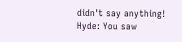didn't say anything!
Hyde: You saw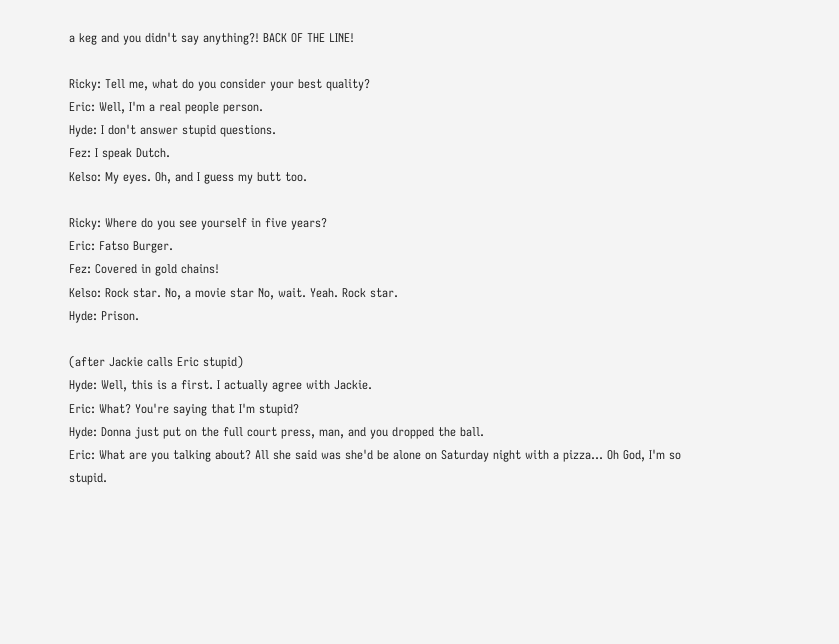a keg and you didn't say anything?! BACK OF THE LINE!

Ricky: Tell me, what do you consider your best quality?
Eric: Well, I'm a real people person.
Hyde: I don't answer stupid questions.
Fez: I speak Dutch.
Kelso: My eyes. Oh, and I guess my butt too.

Ricky: Where do you see yourself in five years?
Eric: Fatso Burger.
Fez: Covered in gold chains!
Kelso: Rock star. No, a movie star No, wait. Yeah. Rock star.
Hyde: Prison.

(after Jackie calls Eric stupid)
Hyde: Well, this is a first. I actually agree with Jackie.
Eric: What? You're saying that I'm stupid?
Hyde: Donna just put on the full court press, man, and you dropped the ball.
Eric: What are you talking about? All she said was she'd be alone on Saturday night with a pizza... Oh God, I'm so stupid.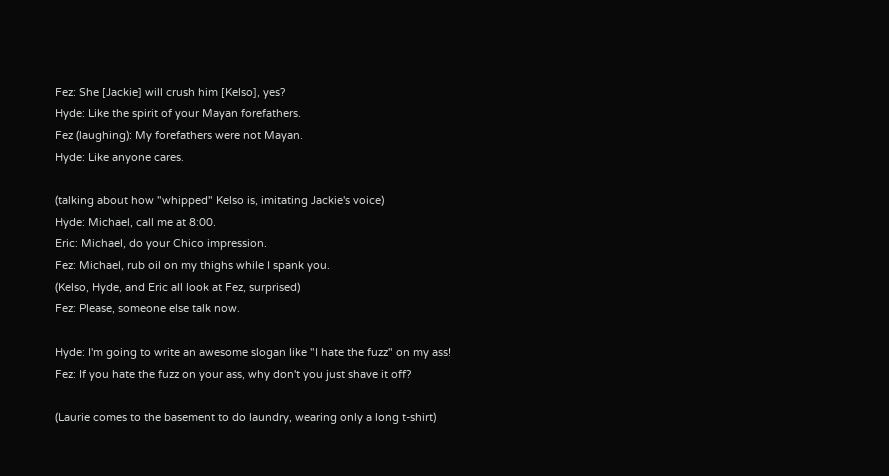Fez: She [Jackie] will crush him [Kelso], yes?
Hyde: Like the spirit of your Mayan forefathers.
Fez (laughing): My forefathers were not Mayan.
Hyde: Like anyone cares.

(talking about how "whipped" Kelso is, imitating Jackie's voice)
Hyde: Michael, call me at 8:00.
Eric: Michael, do your Chico impression.
Fez: Michael, rub oil on my thighs while I spank you.
(Kelso, Hyde, and Eric all look at Fez, surprised)
Fez: Please, someone else talk now.

Hyde: I'm going to write an awesome slogan like "I hate the fuzz" on my ass!
Fez: If you hate the fuzz on your ass, why don't you just shave it off?

(Laurie comes to the basement to do laundry, wearing only a long t-shirt)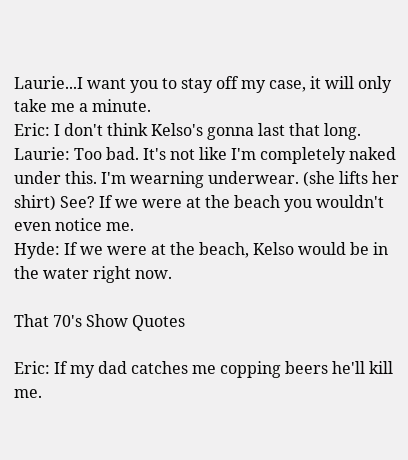Laurie...I want you to stay off my case, it will only take me a minute.
Eric: I don't think Kelso's gonna last that long.
Laurie: Too bad. It's not like I'm completely naked under this. I'm wearning underwear. (she lifts her shirt) See? If we were at the beach you wouldn't even notice me.
Hyde: If we were at the beach, Kelso would be in the water right now.

That 70's Show Quotes

Eric: If my dad catches me copping beers he'll kill me.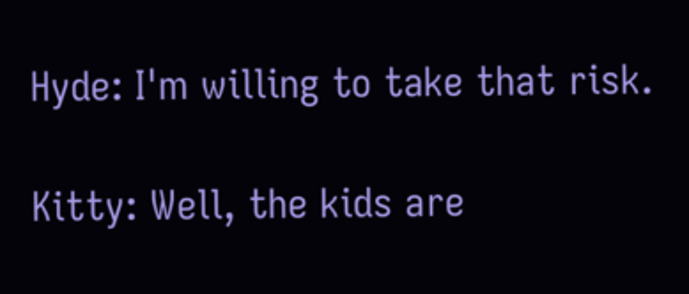Hyde: I'm willing to take that risk.

Kitty: Well, the kids are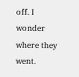off. I wonder where they went.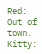Red: Out of town.
Kitty: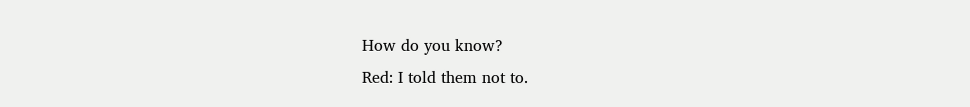How do you know?
Red: I told them not to.